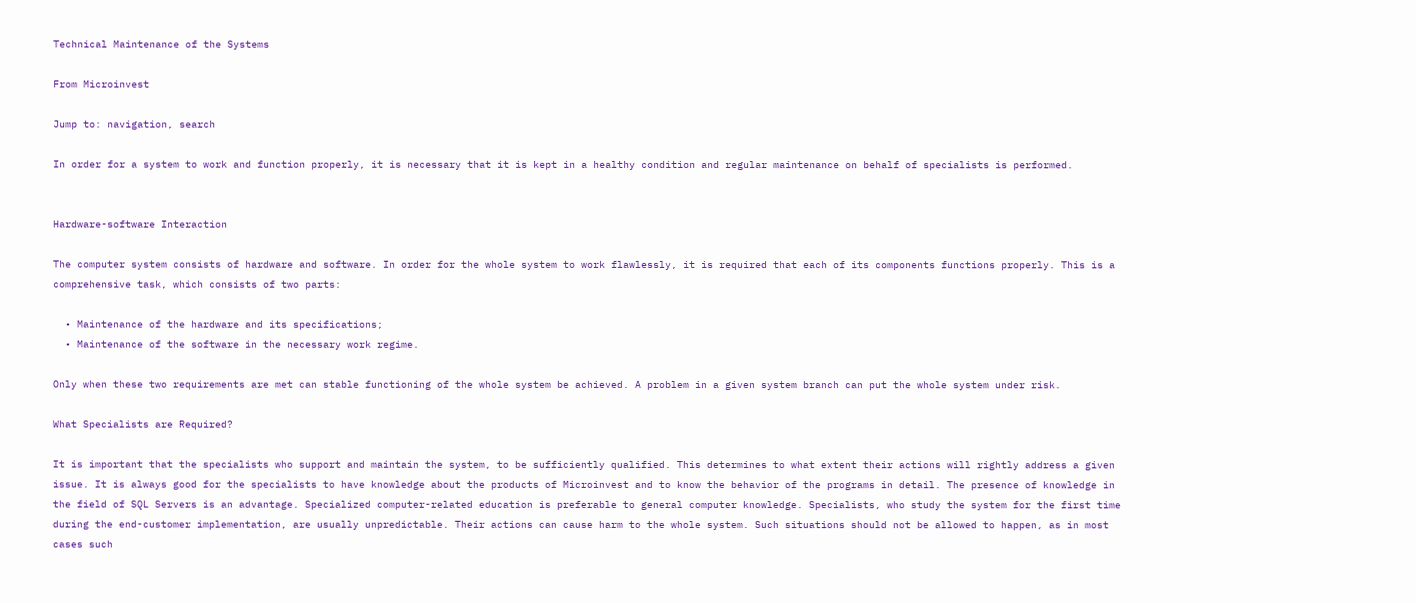Technical Maintenance of the Systems

From Microinvest

Jump to: navigation, search

In order for a system to work and function properly, it is necessary that it is kept in a healthy condition and regular maintenance on behalf of specialists is performed.


Hardware-software Interaction

The computer system consists of hardware and software. In order for the whole system to work flawlessly, it is required that each of its components functions properly. This is a comprehensive task, which consists of two parts:

  • Maintenance of the hardware and its specifications;
  • Maintenance of the software in the necessary work regime.

Only when these two requirements are met can stable functioning of the whole system be achieved. A problem in a given system branch can put the whole system under risk.

What Specialists are Required?

It is important that the specialists who support and maintain the system, to be sufficiently qualified. This determines to what extent their actions will rightly address a given issue. It is always good for the specialists to have knowledge about the products of Microinvest and to know the behavior of the programs in detail. The presence of knowledge in the field of SQL Servers is an advantage. Specialized computer-related education is preferable to general computer knowledge. Specialists, who study the system for the first time during the end-customer implementation, are usually unpredictable. Their actions can cause harm to the whole system. Such situations should not be allowed to happen, as in most cases such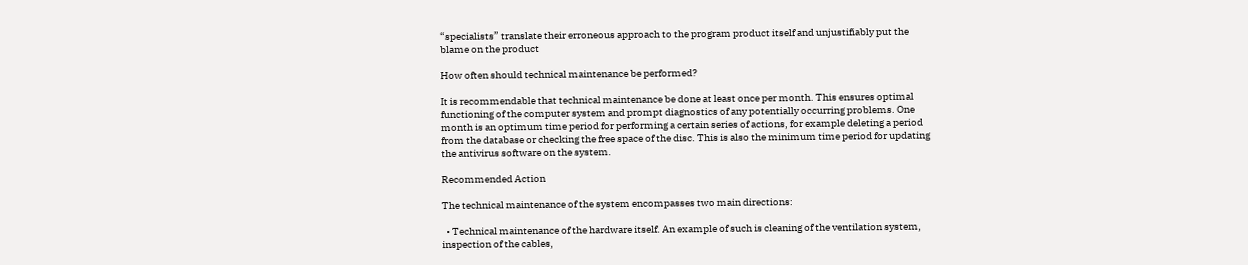“specialists” translate their erroneous approach to the program product itself and unjustifiably put the blame on the product

How often should technical maintenance be performed?

It is recommendable that technical maintenance be done at least once per month. This ensures optimal functioning of the computer system and prompt diagnostics of any potentially occurring problems. One month is an optimum time period for performing a certain series of actions, for example deleting a period from the database or checking the free space of the disc. This is also the minimum time period for updating the antivirus software on the system.

Recommended Action

The technical maintenance of the system encompasses two main directions:

  • Technical maintenance of the hardware itself. An example of such is cleaning of the ventilation system, inspection of the cables,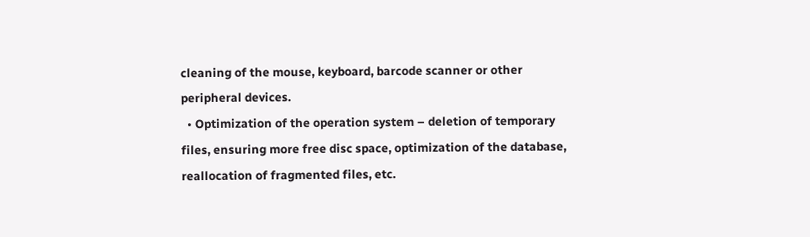cleaning of the mouse, keyboard, barcode scanner or other peripheral devices.
  • Optimization of the operation system – deletion of temporary files, ensuring more free disc space, optimization of the database, reallocation of fragmented files, etc.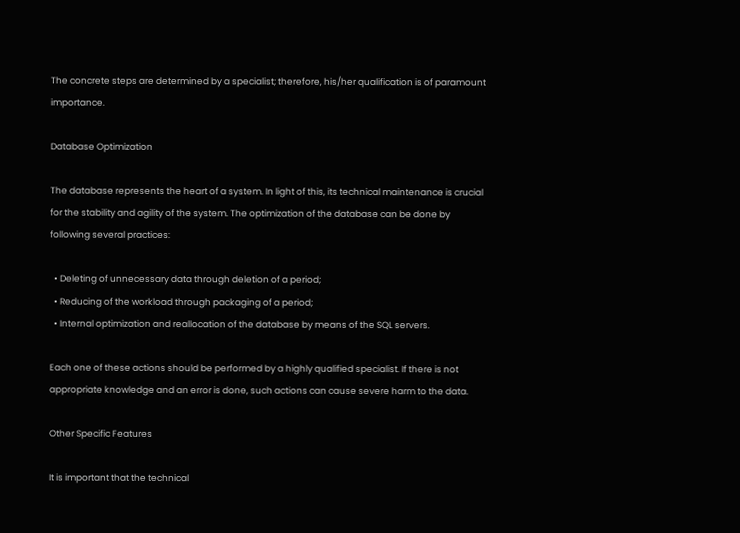The concrete steps are determined by a specialist; therefore, his/her qualification is of paramount importance.

Database Optimization

The database represents the heart of a system. In light of this, its technical maintenance is crucial for the stability and agility of the system. The optimization of the database can be done by following several practices:

  • Deleting of unnecessary data through deletion of a period;
  • Reducing of the workload through packaging of a period;
  • Internal optimization and reallocation of the database by means of the SQL servers.

Each one of these actions should be performed by a highly qualified specialist. If there is not appropriate knowledge and an error is done, such actions can cause severe harm to the data.

Other Specific Features

It is important that the technical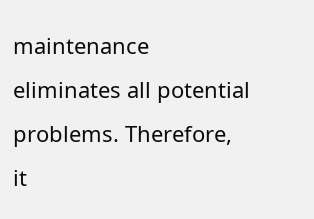maintenance eliminates all potential problems. Therefore, it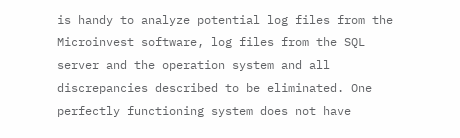is handy to analyze potential log files from the Microinvest software, log files from the SQL server and the operation system and all discrepancies described to be eliminated. One perfectly functioning system does not have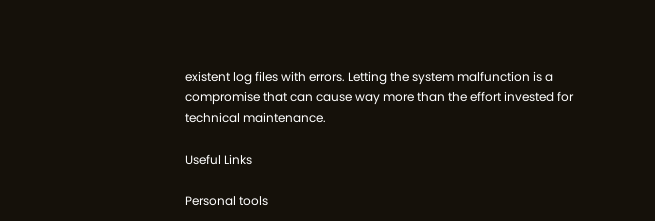existent log files with errors. Letting the system malfunction is a compromise that can cause way more than the effort invested for technical maintenance.

Useful Links

Personal tools